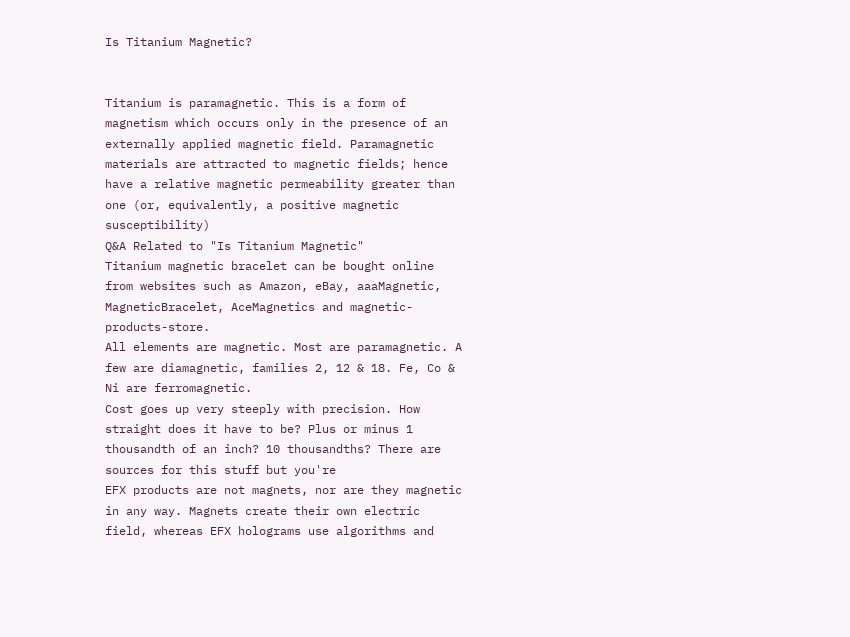Is Titanium Magnetic?


Titanium is paramagnetic. This is a form of magnetism which occurs only in the presence of an externally applied magnetic field. Paramagnetic materials are attracted to magnetic fields; hence have a relative magnetic permeability greater than one (or, equivalently, a positive magnetic susceptibility)
Q&A Related to "Is Titanium Magnetic"
Titanium magnetic bracelet can be bought online from websites such as Amazon, eBay, aaaMagnetic, MagneticBracelet, AceMagnetics and magnetic-products-store.
All elements are magnetic. Most are paramagnetic. A few are diamagnetic, families 2, 12 & 18. Fe, Co & Ni are ferromagnetic.
Cost goes up very steeply with precision. How straight does it have to be? Plus or minus 1 thousandth of an inch? 10 thousandths? There are sources for this stuff but you're
EFX products are not magnets, nor are they magnetic in any way. Magnets create their own electric field, whereas EFX holograms use algorithms and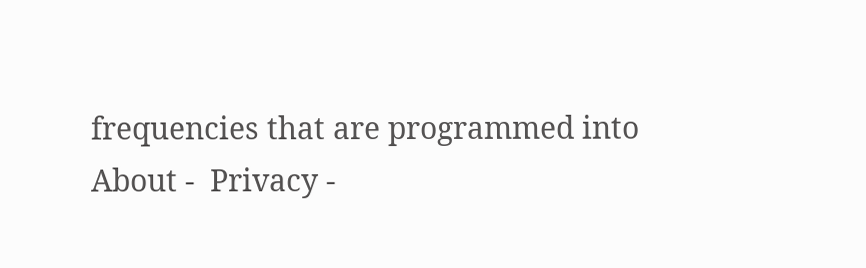frequencies that are programmed into
About -  Privacy -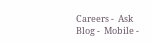Careers -  Ask Blog -  Mobile -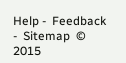Help -  Feedback  -  Sitemap  © 2015